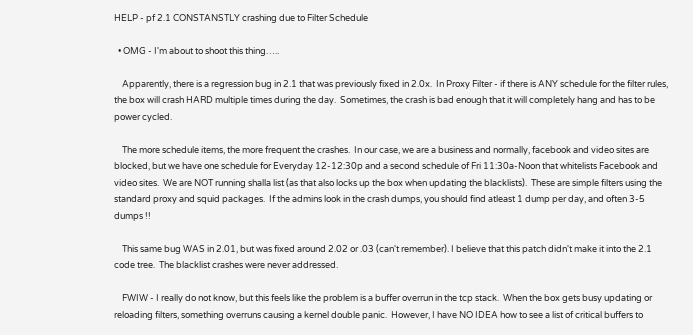HELP - pf 2.1 CONSTANSTLY crashing due to Filter Schedule

  • OMG - I'm about to shoot this thing…..

    Apparently, there is a regression bug in 2.1 that was previously fixed in 2.0x.  In Proxy Filter - if there is ANY schedule for the filter rules, the box will crash HARD multiple times during the day.  Sometimes, the crash is bad enough that it will completely hang and has to be power cycled.

    The more schedule items, the more frequent the crashes.  In our case, we are a business and normally, facebook and video sites are blocked, but we have one schedule for Everyday 12-12:30p and a second schedule of Fri 11:30a-Noon that whitelists Facebook and video sites.  We are NOT running shalla list (as that also locks up the box when updating the blacklists).  These are simple filters using the standard proxy and squid packages.  If the admins look in the crash dumps, you should find atleast 1 dump per day, and often 3-5 dumps !!

    This same bug WAS in 2.01, but was fixed around 2.02 or .03 (can't remember). I believe that this patch didn't make it into the 2.1 code tree.  The blacklist crashes were never addressed.

    FWIW - I really do not know, but this feels like the problem is a buffer overrun in the tcp stack.  When the box gets busy updating or reloading filters, something overruns causing a kernel double panic.  However, I have NO IDEA how to see a list of critical buffers to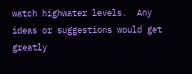watch highwater levels.  Any ideas or suggestions would get greatly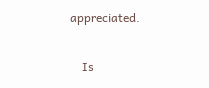appreciated.

    Is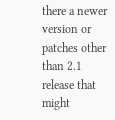there a newer version or patches other than 2.1 release that might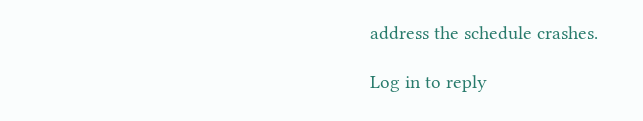address the schedule crashes.

Log in to reply